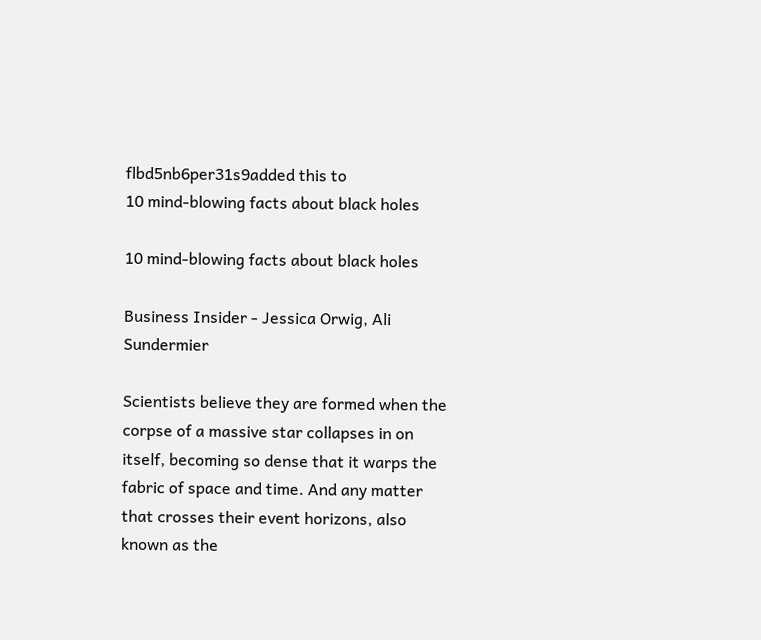flbd5nb6per31s9added this to
10 mind-blowing facts about black holes

10 mind-blowing facts about black holes

Business Insider - Jessica Orwig, Ali Sundermier

Scientists believe they are formed when the corpse of a massive star collapses in on itself, becoming so dense that it warps the fabric of space and time. And any matter that crosses their event horizons, also known as the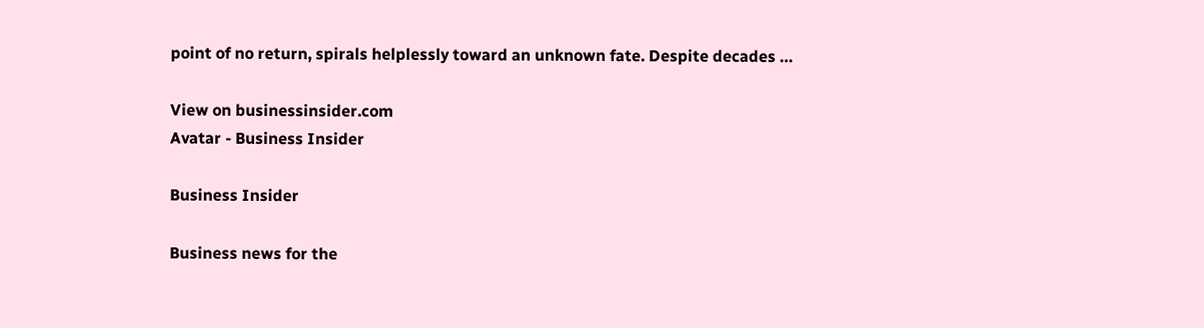point of no return, spirals helplessly toward an unknown fate. Despite decades …

View on businessinsider.com
Avatar - Business Insider

Business Insider

Business news for the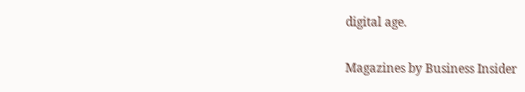digital age.

Magazines by Business Insider